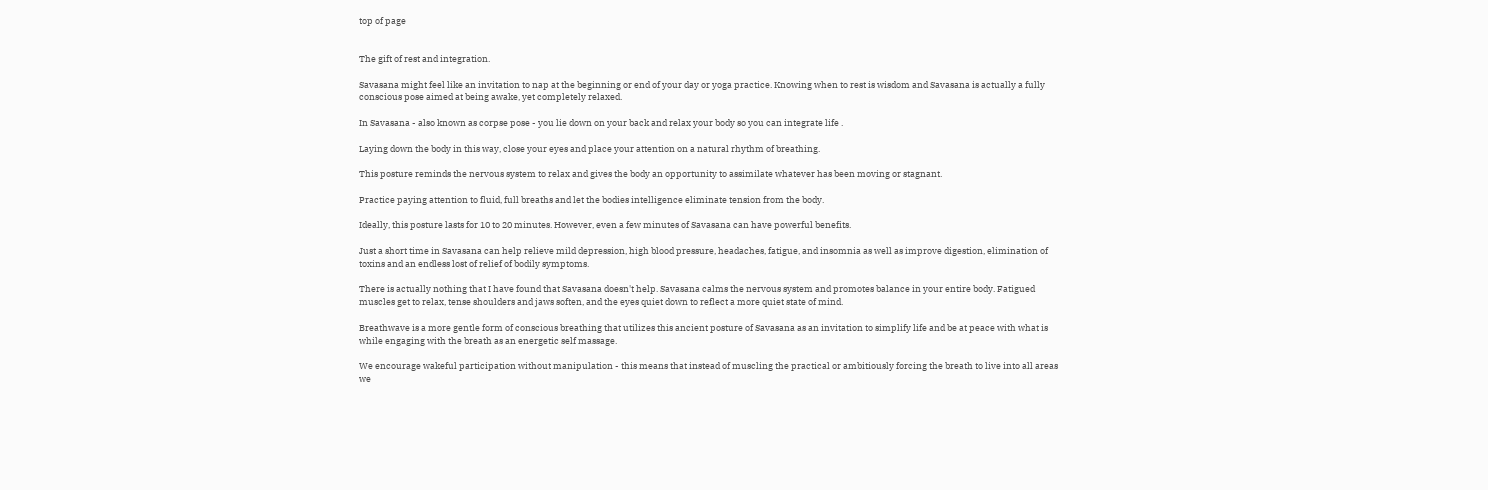top of page


The gift of rest and integration.

Savasana might feel like an invitation to nap at the beginning or end of your day or yoga practice. Knowing when to rest is wisdom and Savasana is actually a fully conscious pose aimed at being awake, yet completely relaxed.

In Savasana - also known as corpse pose - you lie down on your back and relax your body so you can integrate life .

Laying down the body in this way, close your eyes and place your attention on a natural rhythm of breathing.

This posture reminds the nervous system to relax and gives the body an opportunity to assimilate whatever has been moving or stagnant.

Practice paying attention to fluid, full breaths and let the bodies intelligence eliminate tension from the body.

Ideally, this posture lasts for 10 to 20 minutes. However, even a few minutes of Savasana can have powerful benefits.

Just a short time in Savasana can help relieve mild depression, high blood pressure, headaches, fatigue, and insomnia as well as improve digestion, elimination of toxins and an endless lost of relief of bodily symptoms.

There is actually nothing that I have found that Savasana doesn't help. Savasana calms the nervous system and promotes balance in your entire body. Fatigued muscles get to relax, tense shoulders and jaws soften, and the eyes quiet down to reflect a more quiet state of mind.

Breathwave is a more gentle form of conscious breathing that utilizes this ancient posture of Savasana as an invitation to simplify life and be at peace with what is while engaging with the breath as an energetic self massage.

We encourage wakeful participation without manipulation - this means that instead of muscling the practical or ambitiously forcing the breath to live into all areas we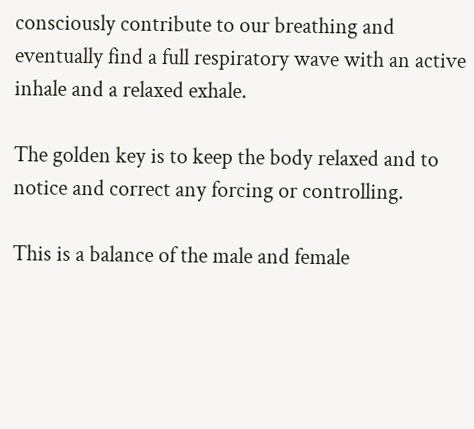consciously contribute to our breathing and eventually find a full respiratory wave with an active inhale and a relaxed exhale.

The golden key is to keep the body relaxed and to notice and correct any forcing or controlling.

This is a balance of the male and female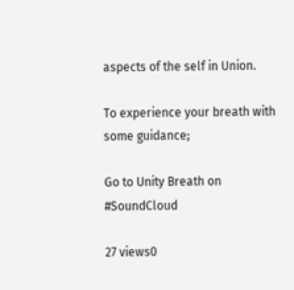aspects of the self in Union.

To experience your breath with some guidance;

Go to Unity Breath on #SoundCloud

27 views0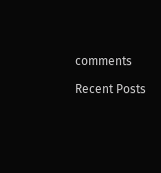comments

Recent Posts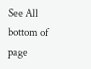See All
bottom of page